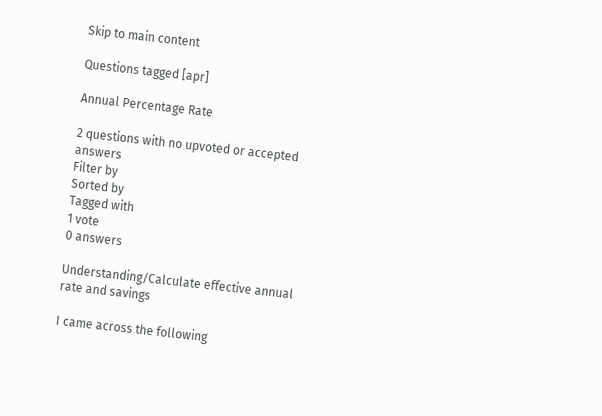Skip to main content

Questions tagged [apr]

Annual Percentage Rate

2 questions with no upvoted or accepted answers
Filter by
Sorted by
Tagged with
1 vote
0 answers

Understanding/Calculate effective annual rate and savings

I came across the following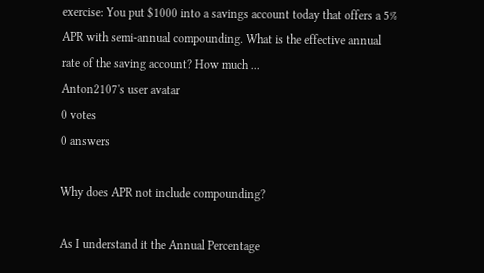exercise: You put $1000 into a savings account today that offers a 5% APR with semi-annual compounding. What is the effective annual rate of the saving account? How much ...
Anton2107's user avatar
0 votes
0 answers

Why does APR not include compounding?

As I understand it the Annual Percentage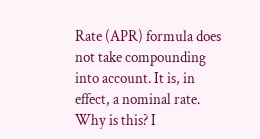Rate (APR) formula does not take compounding into account. It is, in effect, a nominal rate. Why is this? I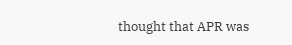thought that APR was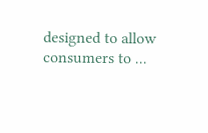designed to allow consumers to ...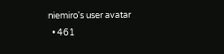niemiro's user avatar
  • 461